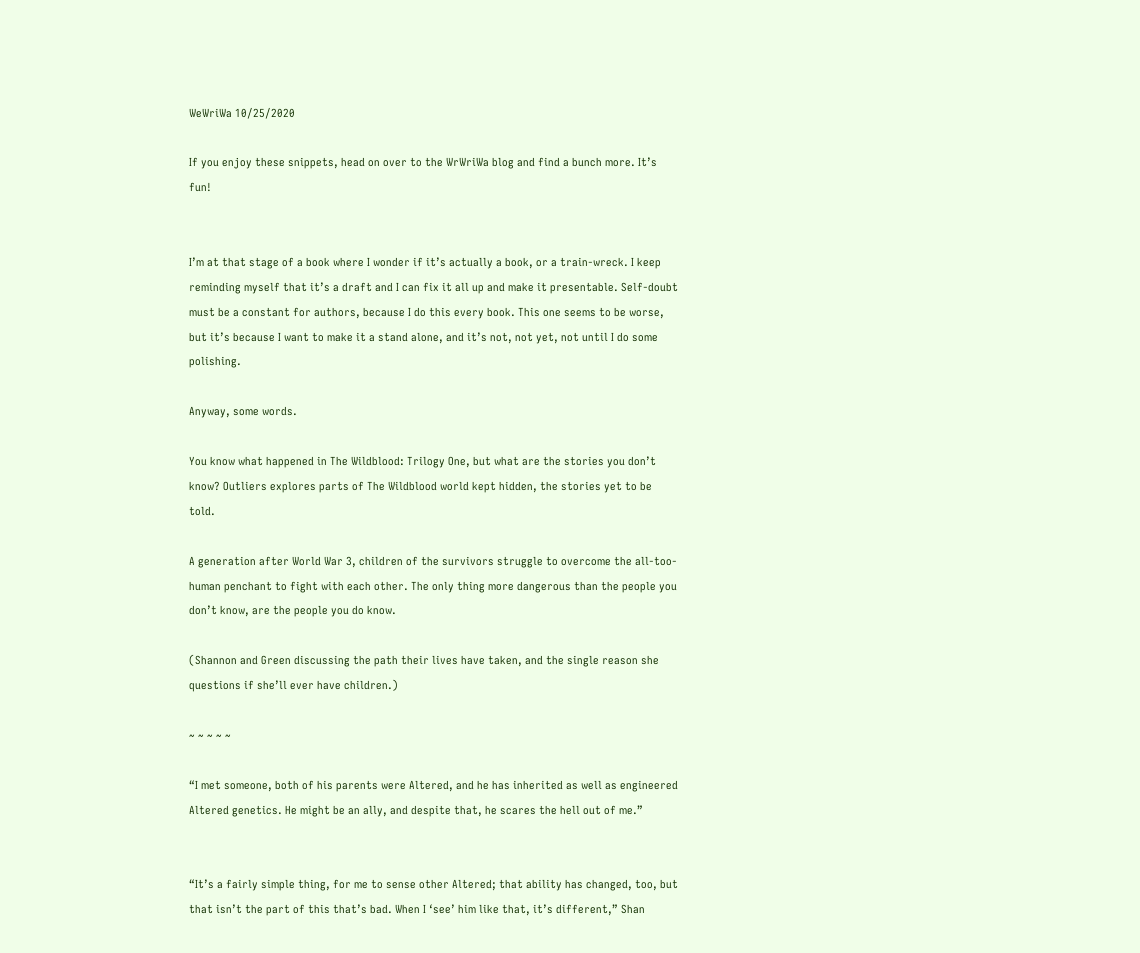WeWriWa 10/25/2020

If you enjoy these snippets, head on over to the WrWriWa blog and find a bunch more. It’s fun!


I’m at that stage of a book where I wonder if it’s actually a book, or a train-wreck. I keep reminding myself that it’s a draft and I can fix it all up and make it presentable. Self-doubt must be a constant for authors, because I do this every book. This one seems to be worse, but it’s because I want to make it a stand alone, and it’s not, not yet, not until I do some polishing.

Anyway, some words.

You know what happened in The Wildblood: Trilogy One, but what are the stories you don’t know? Outliers explores parts of The Wildblood world kept hidden, the stories yet to be told.

A generation after World War 3, children of the survivors struggle to overcome the all-too-human penchant to fight with each other. The only thing more dangerous than the people you don’t know, are the people you do know.

(Shannon and Green discussing the path their lives have taken, and the single reason she questions if she’ll ever have children.)

~ ~ ~ ~ ~

“I met someone, both of his parents were Altered, and he has inherited as well as engineered Altered genetics. He might be an ally, and despite that, he scares the hell out of me.”


“It’s a fairly simple thing, for me to sense other Altered; that ability has changed, too, but that isn’t the part of this that’s bad. When I ‘see’ him like that, it’s different,” Shan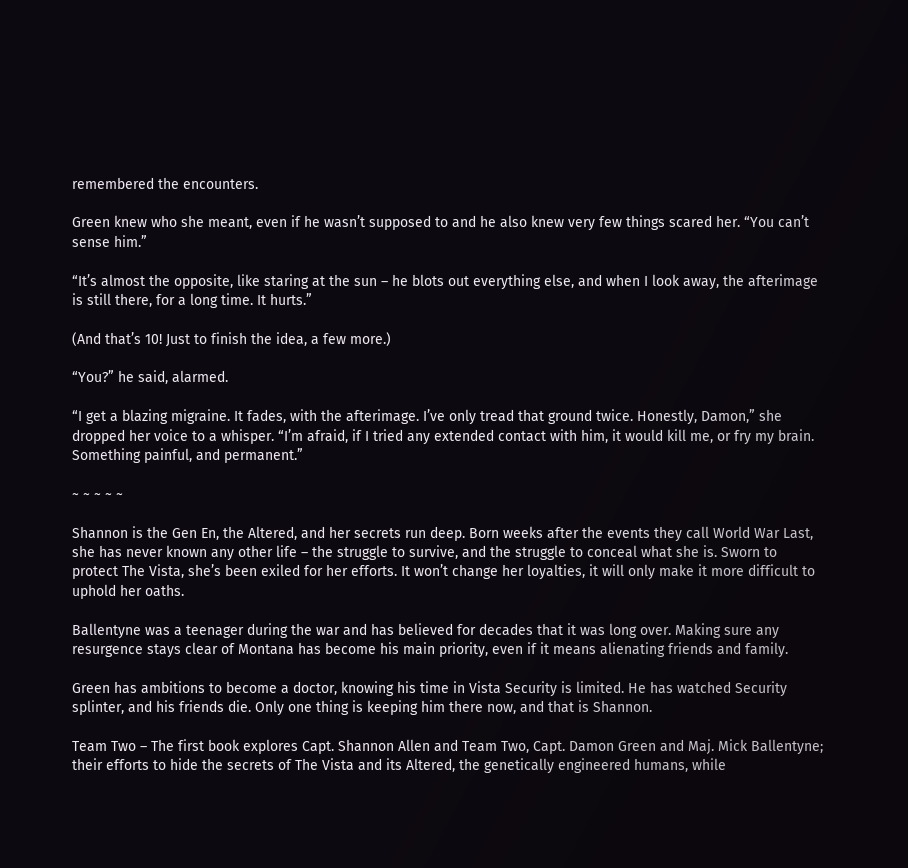remembered the encounters.

Green knew who she meant, even if he wasn’t supposed to and he also knew very few things scared her. “You can’t sense him.”

“It’s almost the opposite, like staring at the sun – he blots out everything else, and when I look away, the afterimage is still there, for a long time. It hurts.”

(And that’s 10! Just to finish the idea, a few more.)

“You?” he said, alarmed.

“I get a blazing migraine. It fades, with the afterimage. I’ve only tread that ground twice. Honestly, Damon,” she dropped her voice to a whisper. “I’m afraid, if I tried any extended contact with him, it would kill me, or fry my brain. Something painful, and permanent.”

~ ~ ~ ~ ~

Shannon is the Gen En, the Altered, and her secrets run deep. Born weeks after the events they call World War Last, she has never known any other life – the struggle to survive, and the struggle to conceal what she is. Sworn to protect The Vista, she’s been exiled for her efforts. It won’t change her loyalties, it will only make it more difficult to uphold her oaths.

Ballentyne was a teenager during the war and has believed for decades that it was long over. Making sure any resurgence stays clear of Montana has become his main priority, even if it means alienating friends and family.

Green has ambitions to become a doctor, knowing his time in Vista Security is limited. He has watched Security splinter, and his friends die. Only one thing is keeping him there now, and that is Shannon.

Team Two – The first book explores Capt. Shannon Allen and Team Two, Capt. Damon Green and Maj. Mick Ballentyne; their efforts to hide the secrets of The Vista and its Altered, the genetically engineered humans, while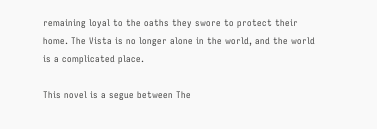remaining loyal to the oaths they swore to protect their home. The Vista is no longer alone in the world, and the world is a complicated place.

This novel is a segue between The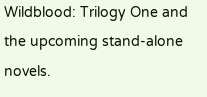Wildblood: Trilogy One and the upcoming stand-alone novels.